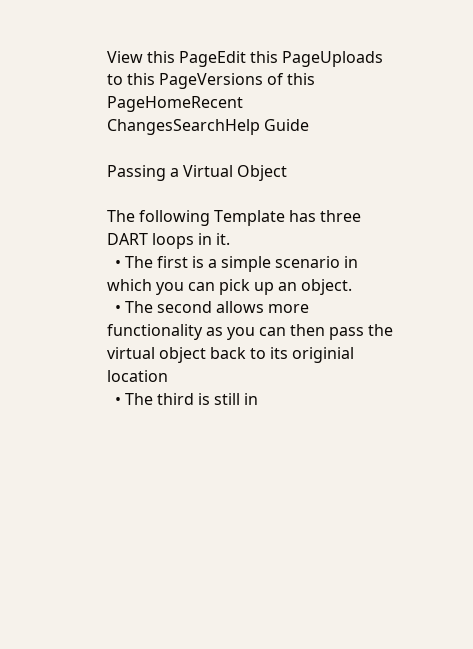View this PageEdit this PageUploads to this PageVersions of this PageHomeRecent ChangesSearchHelp Guide

Passing a Virtual Object

The following Template has three DART loops in it.
  • The first is a simple scenario in which you can pick up an object.
  • The second allows more functionality as you can then pass the virtual object back to its originial location
  • The third is still in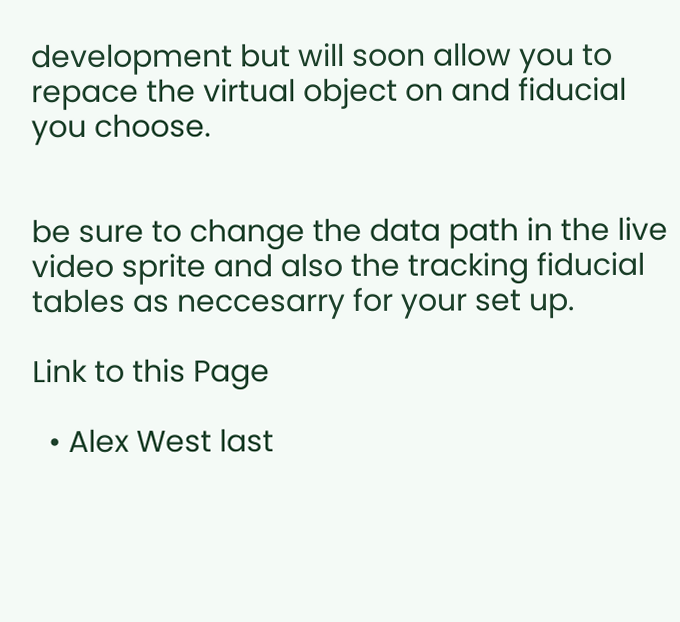development but will soon allow you to repace the virtual object on and fiducial you choose.


be sure to change the data path in the live video sprite and also the tracking fiducial tables as neccesarry for your set up.

Link to this Page

  • Alex West last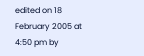edited on 18 February 2005 at 4:50 pm by